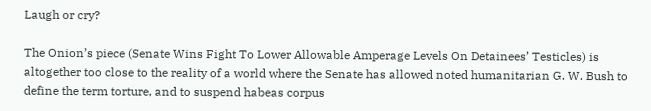Laugh or cry?

The Onion’s piece (Senate Wins Fight To Lower Allowable Amperage Levels On Detainees’ Testicles) is altogether too close to the reality of a world where the Senate has allowed noted humanitarian G. W. Bush to define the term torture, and to suspend habeas corpus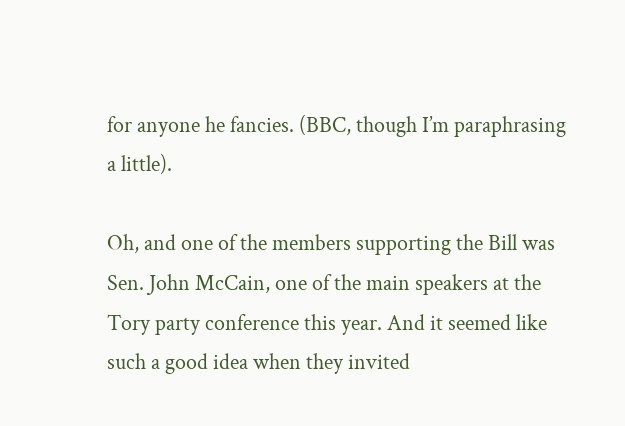for anyone he fancies. (BBC, though I’m paraphrasing a little).

Oh, and one of the members supporting the Bill was Sen. John McCain, one of the main speakers at the Tory party conference this year. And it seemed like such a good idea when they invited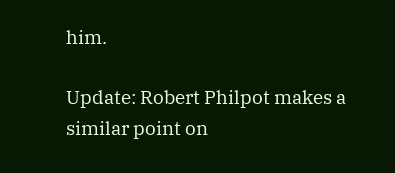him.

Update: Robert Philpot makes a similar point on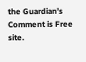the Guardian’s Comment is Free site.